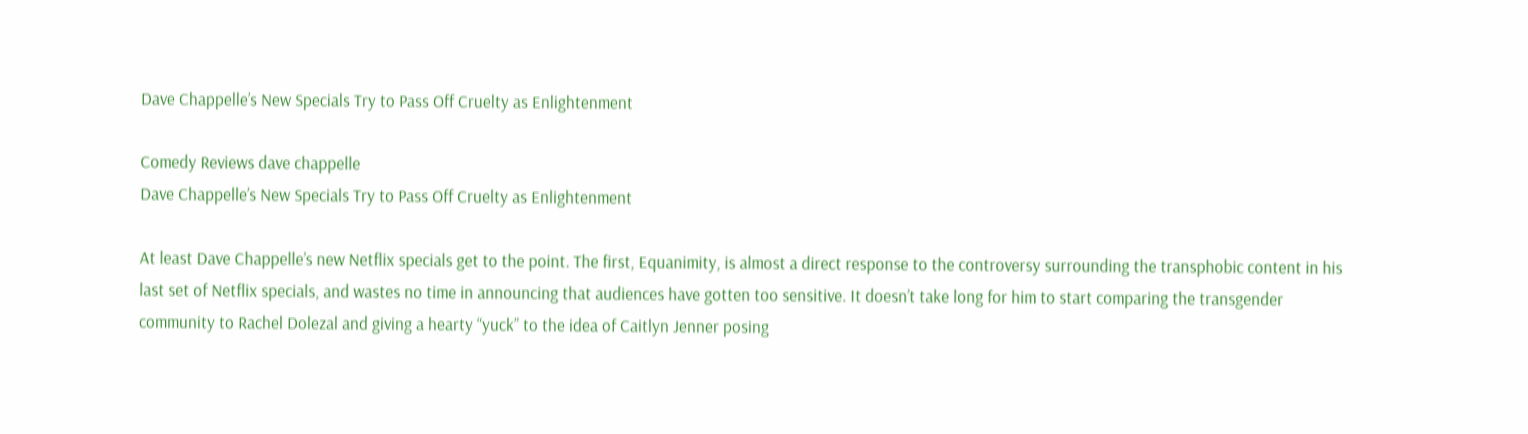Dave Chappelle’s New Specials Try to Pass Off Cruelty as Enlightenment

Comedy Reviews dave chappelle
Dave Chappelle’s New Specials Try to Pass Off Cruelty as Enlightenment

At least Dave Chappelle’s new Netflix specials get to the point. The first, Equanimity, is almost a direct response to the controversy surrounding the transphobic content in his last set of Netflix specials, and wastes no time in announcing that audiences have gotten too sensitive. It doesn’t take long for him to start comparing the transgender community to Rachel Dolezal and giving a hearty “yuck” to the idea of Caitlyn Jenner posing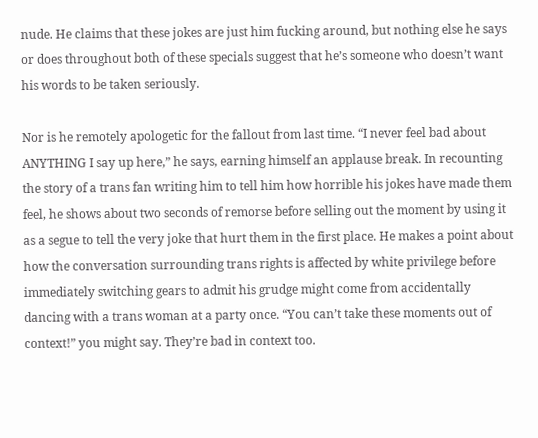nude. He claims that these jokes are just him fucking around, but nothing else he says or does throughout both of these specials suggest that he’s someone who doesn’t want his words to be taken seriously.

Nor is he remotely apologetic for the fallout from last time. “I never feel bad about ANYTHING I say up here,” he says, earning himself an applause break. In recounting the story of a trans fan writing him to tell him how horrible his jokes have made them feel, he shows about two seconds of remorse before selling out the moment by using it as a segue to tell the very joke that hurt them in the first place. He makes a point about how the conversation surrounding trans rights is affected by white privilege before immediately switching gears to admit his grudge might come from accidentally dancing with a trans woman at a party once. “You can’t take these moments out of context!” you might say. They’re bad in context too.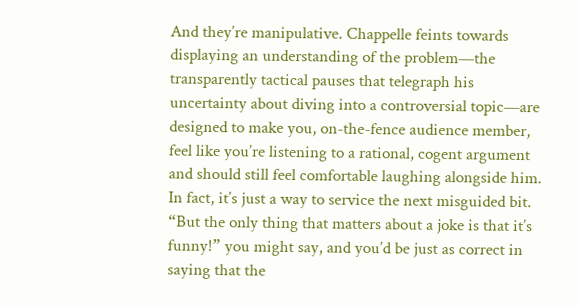And they’re manipulative. Chappelle feints towards displaying an understanding of the problem—the transparently tactical pauses that telegraph his uncertainty about diving into a controversial topic—are designed to make you, on-the-fence audience member, feel like you’re listening to a rational, cogent argument and should still feel comfortable laughing alongside him. In fact, it’s just a way to service the next misguided bit. “But the only thing that matters about a joke is that it’s funny!” you might say, and you’d be just as correct in saying that the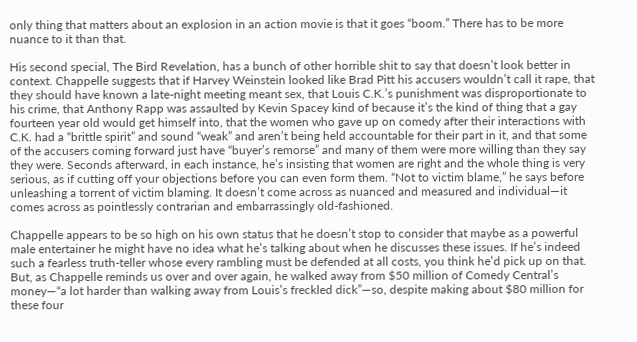only thing that matters about an explosion in an action movie is that it goes “boom.” There has to be more nuance to it than that.

His second special, The Bird Revelation, has a bunch of other horrible shit to say that doesn’t look better in context. Chappelle suggests that if Harvey Weinstein looked like Brad Pitt his accusers wouldn’t call it rape, that they should have known a late-night meeting meant sex, that Louis C.K.’s punishment was disproportionate to his crime, that Anthony Rapp was assaulted by Kevin Spacey kind of because it’s the kind of thing that a gay fourteen year old would get himself into, that the women who gave up on comedy after their interactions with C.K. had a “brittle spirit” and sound “weak” and aren’t being held accountable for their part in it, and that some of the accusers coming forward just have “buyer’s remorse” and many of them were more willing than they say they were. Seconds afterward, in each instance, he’s insisting that women are right and the whole thing is very serious, as if cutting off your objections before you can even form them. “Not to victim blame,” he says before unleashing a torrent of victim blaming. It doesn’t come across as nuanced and measured and individual—it comes across as pointlessly contrarian and embarrassingly old-fashioned.

Chappelle appears to be so high on his own status that he doesn’t stop to consider that maybe as a powerful male entertainer he might have no idea what he’s talking about when he discusses these issues. If he’s indeed such a fearless truth-teller whose every rambling must be defended at all costs, you think he’d pick up on that. But, as Chappelle reminds us over and over again, he walked away from $50 million of Comedy Central’s money—“a lot harder than walking away from Louis’s freckled dick”—so, despite making about $80 million for these four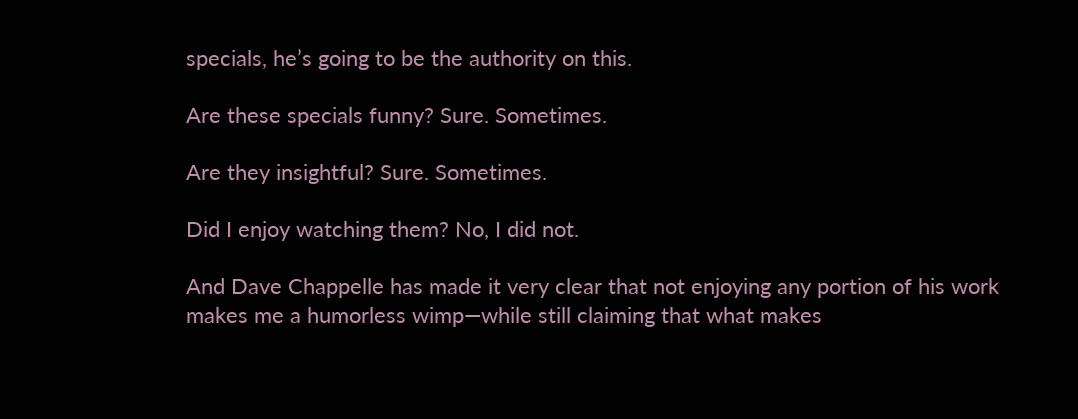specials, he’s going to be the authority on this.

Are these specials funny? Sure. Sometimes.

Are they insightful? Sure. Sometimes.

Did I enjoy watching them? No, I did not.

And Dave Chappelle has made it very clear that not enjoying any portion of his work makes me a humorless wimp—while still claiming that what makes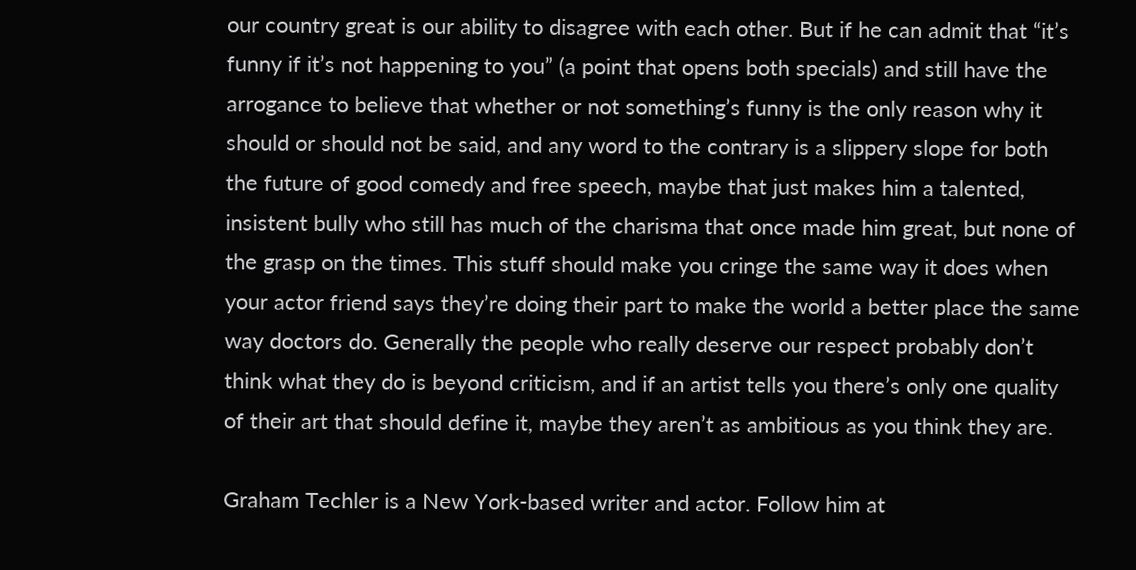our country great is our ability to disagree with each other. But if he can admit that “it’s funny if it’s not happening to you” (a point that opens both specials) and still have the arrogance to believe that whether or not something’s funny is the only reason why it should or should not be said, and any word to the contrary is a slippery slope for both the future of good comedy and free speech, maybe that just makes him a talented, insistent bully who still has much of the charisma that once made him great, but none of the grasp on the times. This stuff should make you cringe the same way it does when your actor friend says they’re doing their part to make the world a better place the same way doctors do. Generally the people who really deserve our respect probably don’t think what they do is beyond criticism, and if an artist tells you there’s only one quality of their art that should define it, maybe they aren’t as ambitious as you think they are.

Graham Techler is a New York-based writer and actor. Follow him at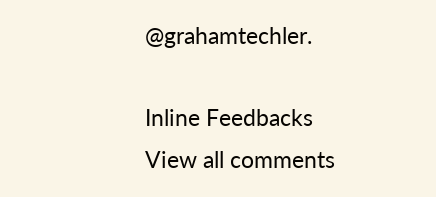@grahamtechler.

Inline Feedbacks
View all comments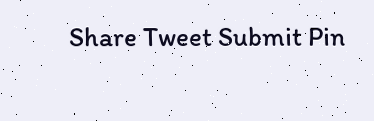Share Tweet Submit Pin